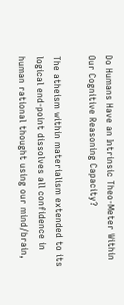Do Humans Have an Intrinsic Theo-Meter Within Our Cognitive Reasoning Capacity?

The atheism within materialism extended to its logical end-point dissolves all confidence in human rational thought using our mind/brain,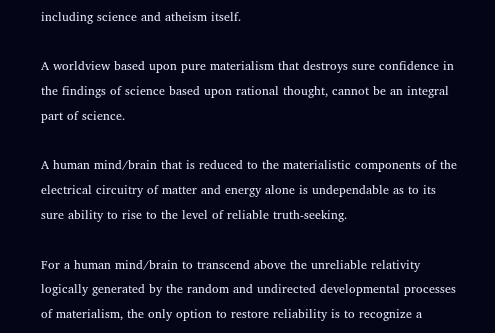including science and atheism itself.

A worldview based upon pure materialism that destroys sure confidence in the findings of science based upon rational thought, cannot be an integral part of science.

A human mind/brain that is reduced to the materialistic components of the electrical circuitry of matter and energy alone is undependable as to its sure ability to rise to the level of reliable truth-seeking.

For a human mind/brain to transcend above the unreliable relativity logically generated by the random and undirected developmental processes of materialism, the only option to restore reliability is to recognize a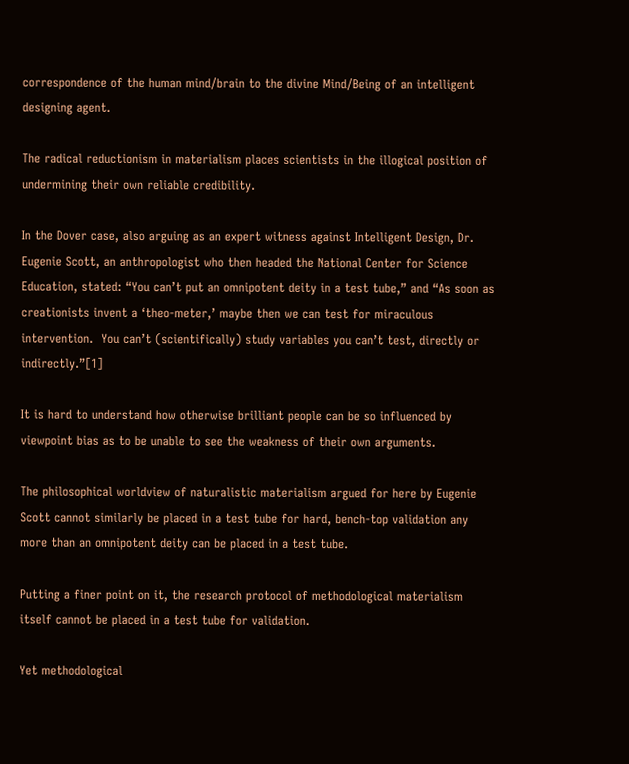correspondence of the human mind/brain to the divine Mind/Being of an intelligent designing agent.

The radical reductionism in materialism places scientists in the illogical position of undermining their own reliable credibility.

In the Dover case, also arguing as an expert witness against Intelligent Design, Dr. Eugenie Scott, an anthropologist who then headed the National Center for Science Education, stated: “You can’t put an omnipotent deity in a test tube,” and “As soon as creationists invent a ‘theo-meter,’ maybe then we can test for miraculous intervention.  You can’t (scientifically) study variables you can’t test, directly or indirectly.”[1]

It is hard to understand how otherwise brilliant people can be so influenced by viewpoint bias as to be unable to see the weakness of their own arguments.

The philosophical worldview of naturalistic materialism argued for here by Eugenie Scott cannot similarly be placed in a test tube for hard, bench-top validation any more than an omnipotent deity can be placed in a test tube.

Putting a finer point on it, the research protocol of methodological materialism itself cannot be placed in a test tube for validation.

Yet methodological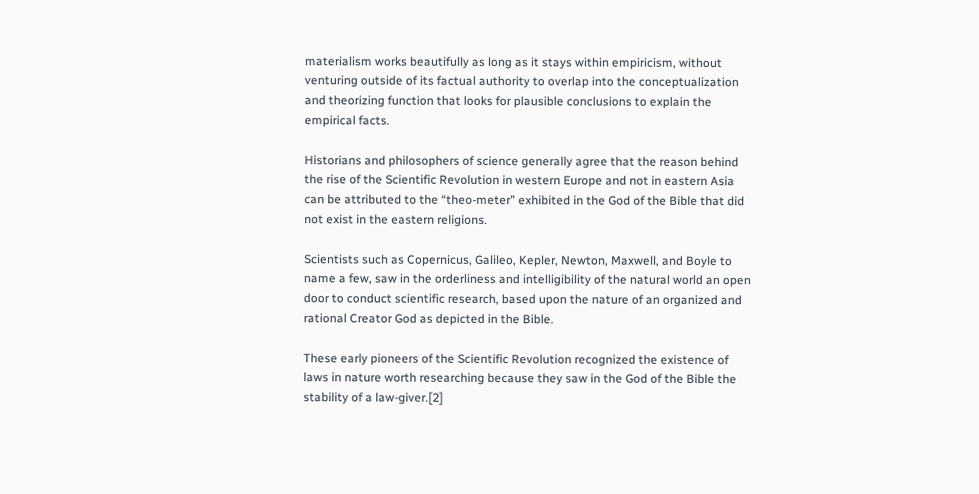materialism works beautifully as long as it stays within empiricism, without venturing outside of its factual authority to overlap into the conceptualization and theorizing function that looks for plausible conclusions to explain the empirical facts.

Historians and philosophers of science generally agree that the reason behind the rise of the Scientific Revolution in western Europe and not in eastern Asia can be attributed to the “theo-meter” exhibited in the God of the Bible that did not exist in the eastern religions.

Scientists such as Copernicus, Galileo, Kepler, Newton, Maxwell, and Boyle to name a few, saw in the orderliness and intelligibility of the natural world an open door to conduct scientific research, based upon the nature of an organized and rational Creator God as depicted in the Bible.

These early pioneers of the Scientific Revolution recognized the existence of laws in nature worth researching because they saw in the God of the Bible the stability of a law-giver.[2]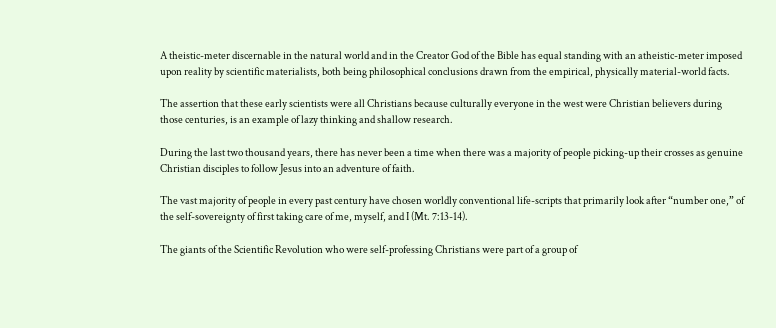A theistic-meter discernable in the natural world and in the Creator God of the Bible has equal standing with an atheistic-meter imposed upon reality by scientific materialists, both being philosophical conclusions drawn from the empirical, physically material-world facts.

The assertion that these early scientists were all Christians because culturally everyone in the west were Christian believers during those centuries, is an example of lazy thinking and shallow research.

During the last two thousand years, there has never been a time when there was a majority of people picking-up their crosses as genuine Christian disciples to follow Jesus into an adventure of faith.

The vast majority of people in every past century have chosen worldly conventional life-scripts that primarily look after “number one,” of the self-sovereignty of first taking care of me, myself, and I (Mt. 7:13-14).

The giants of the Scientific Revolution who were self-professing Christians were part of a group of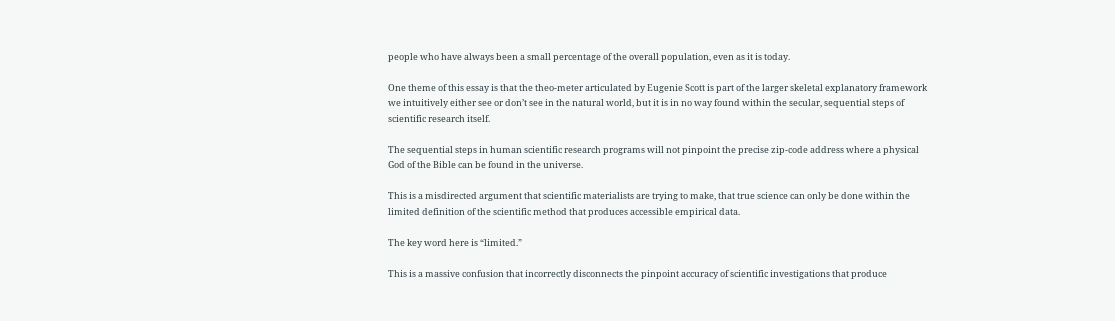people who have always been a small percentage of the overall population, even as it is today.

One theme of this essay is that the theo-meter articulated by Eugenie Scott is part of the larger skeletal explanatory framework we intuitively either see or don’t see in the natural world, but it is in no way found within the secular, sequential steps of scientific research itself.

The sequential steps in human scientific research programs will not pinpoint the precise zip-code address where a physical God of the Bible can be found in the universe.

This is a misdirected argument that scientific materialists are trying to make, that true science can only be done within the limited definition of the scientific method that produces accessible empirical data.

The key word here is “limited.”

This is a massive confusion that incorrectly disconnects the pinpoint accuracy of scientific investigations that produce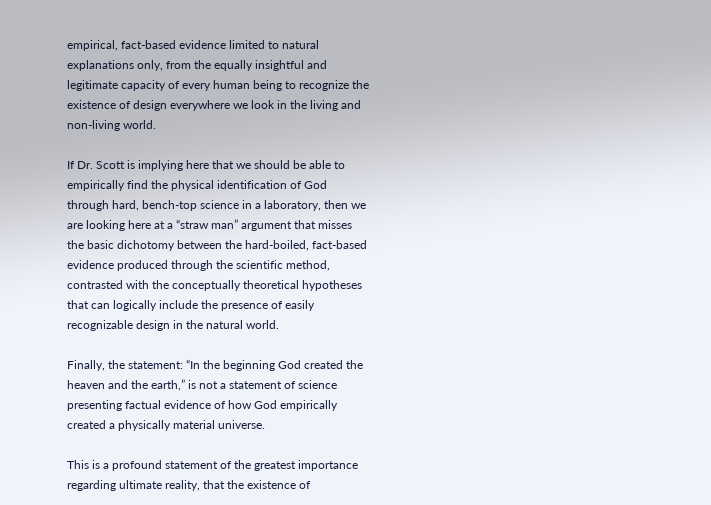empirical, fact-based evidence limited to natural explanations only, from the equally insightful and legitimate capacity of every human being to recognize the existence of design everywhere we look in the living and non-living world.

If Dr. Scott is implying here that we should be able to empirically find the physical identification of God through hard, bench-top science in a laboratory, then we are looking here at a “straw man” argument that misses the basic dichotomy between the hard-boiled, fact-based evidence produced through the scientific method, contrasted with the conceptually theoretical hypotheses that can logically include the presence of easily recognizable design in the natural world.

Finally, the statement: “In the beginning God created the heaven and the earth,” is not a statement of science presenting factual evidence of how God empirically created a physically material universe.

This is a profound statement of the greatest importance regarding ultimate reality, that the existence of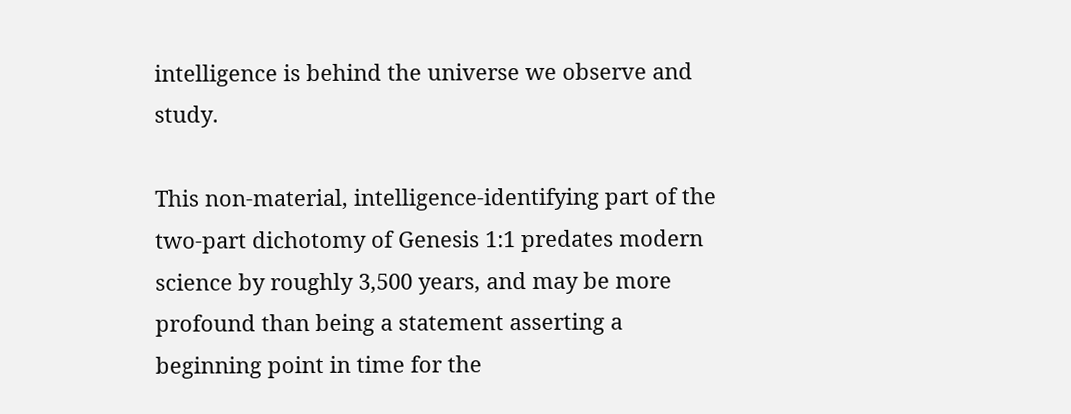intelligence is behind the universe we observe and study.

This non-material, intelligence-identifying part of the two-part dichotomy of Genesis 1:1 predates modern science by roughly 3,500 years, and may be more profound than being a statement asserting a beginning point in time for the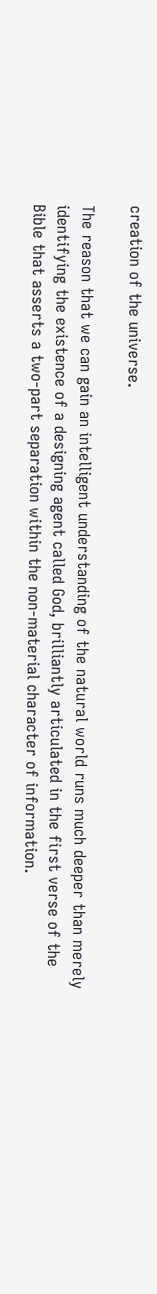creation of the universe.

The reason that we can gain an intelligent understanding of the natural world runs much deeper than merely identifying the existence of a designing agent called God, brilliantly articulated in the first verse of the Bible that asserts a two-part separation within the non-material character of information.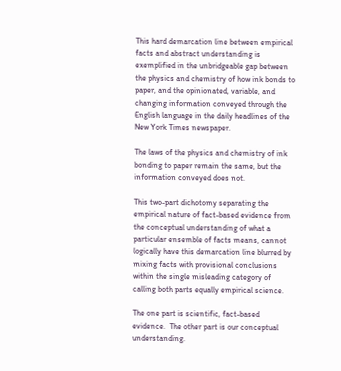This hard demarcation line between empirical facts and abstract understanding is exemplified in the unbridgeable gap between the physics and chemistry of how ink bonds to paper, and the opinionated, variable, and changing information conveyed through the English language in the daily headlines of the New York Times newspaper.

The laws of the physics and chemistry of ink bonding to paper remain the same, but the information conveyed does not.

This two-part dichotomy separating the empirical nature of fact-based evidence from the conceptual understanding of what a particular ensemble of facts means, cannot logically have this demarcation line blurred by mixing facts with provisional conclusions within the single misleading category of calling both parts equally empirical science.

The one part is scientific, fact-based evidence.  The other part is our conceptual understanding.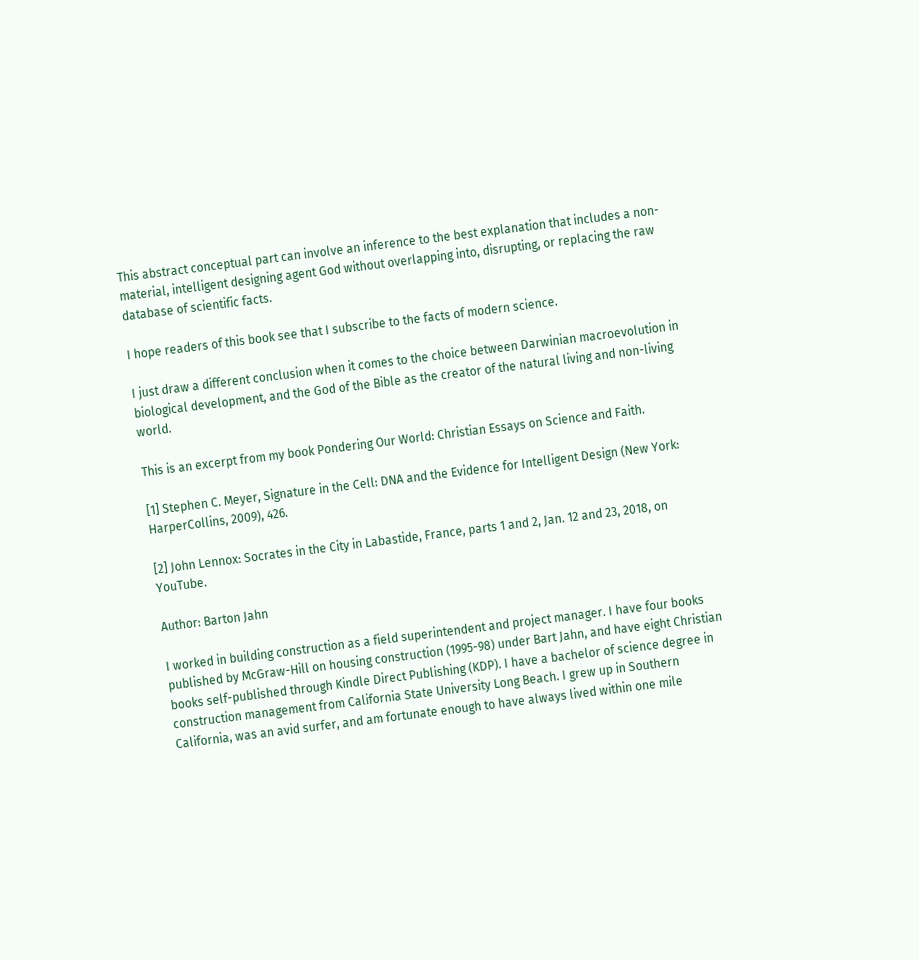This abstract conceptual part can involve an inference to the best explanation that includes a non-material, intelligent designing agent God without overlapping into, disrupting, or replacing the raw database of scientific facts.

I hope readers of this book see that I subscribe to the facts of modern science.

I just draw a different conclusion when it comes to the choice between Darwinian macroevolution in biological development, and the God of the Bible as the creator of the natural living and non-living world.

This is an excerpt from my book Pondering Our World: Christian Essays on Science and Faith.

[1] Stephen C. Meyer, Signature in the Cell: DNA and the Evidence for Intelligent Design (New York: HarperCollins, 2009), 426.

[2] John Lennox: Socrates in the City in Labastide, France, parts 1 and 2, Jan. 12 and 23, 2018, on YouTube.

Author: Barton Jahn

I worked in building construction as a field superintendent and project manager. I have four books published by McGraw-Hill on housing construction (1995-98) under Bart Jahn, and have eight Christian books self-published through Kindle Direct Publishing (KDP). I have a bachelor of science degree in construction management from California State University Long Beach. I grew up in Southern California, was an avid surfer, and am fortunate enough to have always lived within one mile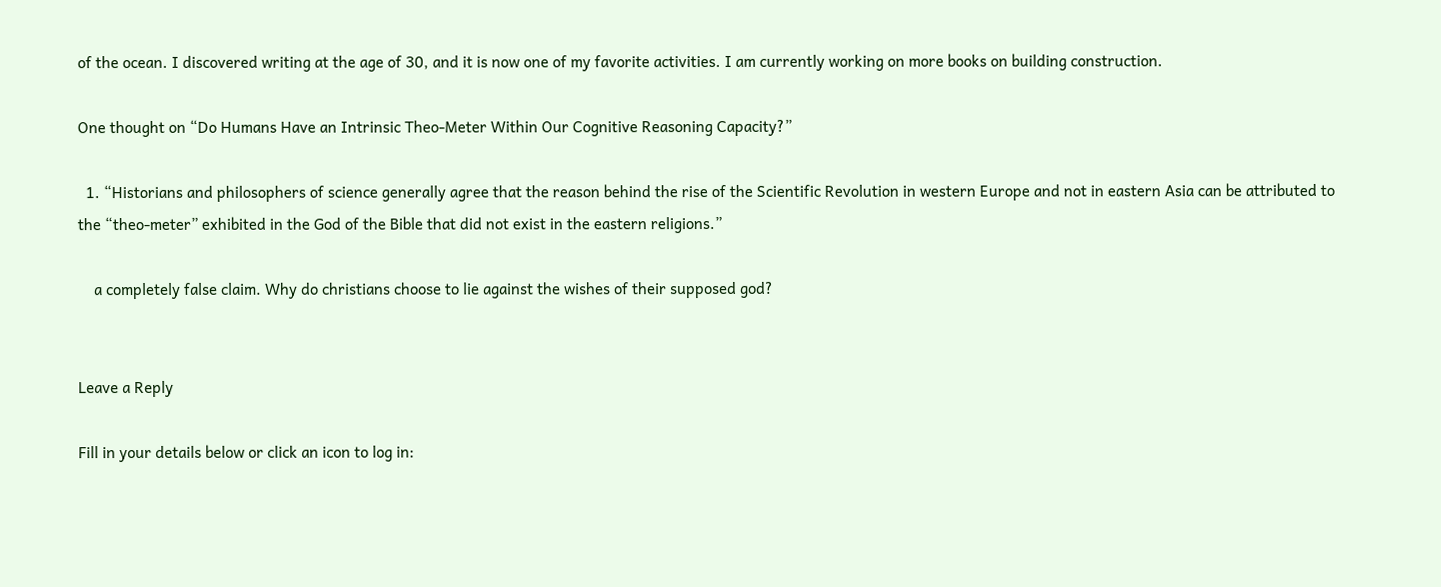of the ocean. I discovered writing at the age of 30, and it is now one of my favorite activities. I am currently working on more books on building construction.

One thought on “Do Humans Have an Intrinsic Theo-Meter Within Our Cognitive Reasoning Capacity?”

  1. “Historians and philosophers of science generally agree that the reason behind the rise of the Scientific Revolution in western Europe and not in eastern Asia can be attributed to the “theo-meter” exhibited in the God of the Bible that did not exist in the eastern religions.”

    a completely false claim. Why do christians choose to lie against the wishes of their supposed god?


Leave a Reply

Fill in your details below or click an icon to log in: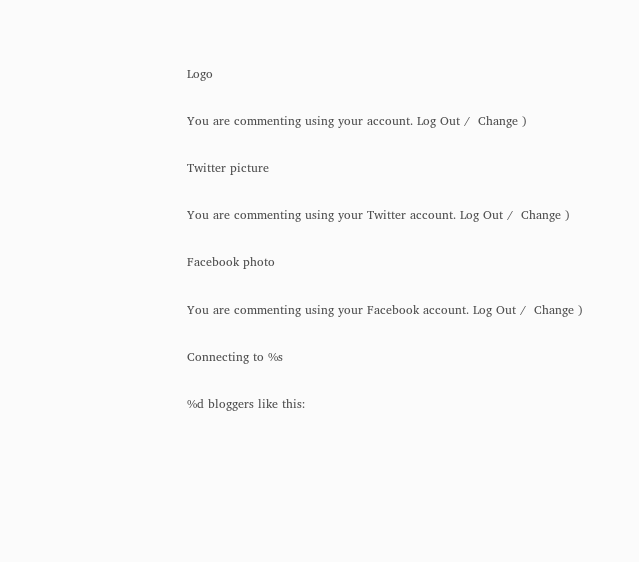Logo

You are commenting using your account. Log Out /  Change )

Twitter picture

You are commenting using your Twitter account. Log Out /  Change )

Facebook photo

You are commenting using your Facebook account. Log Out /  Change )

Connecting to %s

%d bloggers like this: